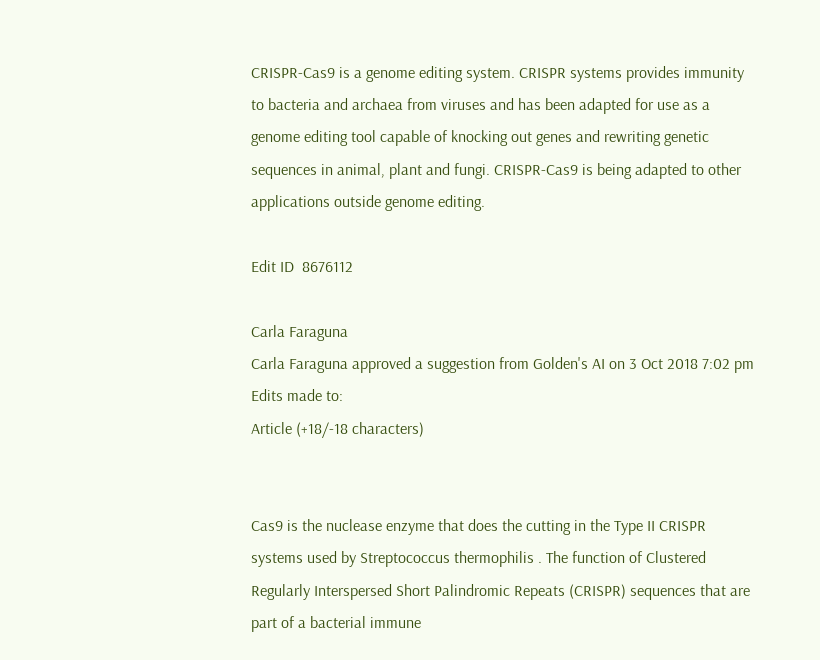CRISPR-Cas9 is a genome editing system. CRISPR systems provides immunity to bacteria and archaea from viruses and has been adapted for use as a genome editing tool capable of knocking out genes and rewriting genetic sequences in animal, plant and fungi. CRISPR-Cas9 is being adapted to other applications outside genome editing.

Edit ID  8676112

Carla Faraguna
Carla Faraguna approved a suggestion from Golden's AI on 3 Oct 2018 7:02 pm
Edits made to:
Article (+18/-18 characters)


Cas9 is the nuclease enzyme that does the cutting in the Type II CRISPR systems used by Streptococcus thermophilis . The function of Clustered Regularly Interspersed Short Palindromic Repeats (CRISPR) sequences that are part of a bacterial immune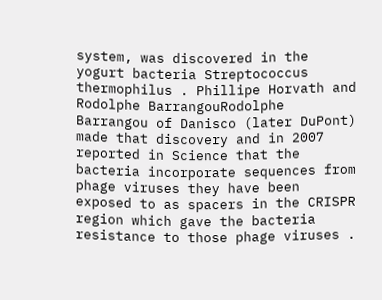system, was discovered in the yogurt bacteria Streptococcus thermophilus . Phillipe Horvath and Rodolphe BarrangouRodolphe Barrangou of Danisco (later DuPont) made that discovery and in 2007 reported in Science that the bacteria incorporate sequences from phage viruses they have been exposed to as spacers in the CRISPR region which gave the bacteria resistance to those phage viruses .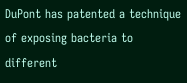DuPont has patented a technique of exposing bacteria to different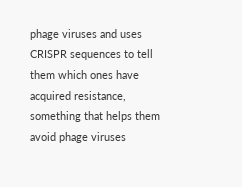phage viruses and uses CRISPR sequences to tell them which ones have acquired resistance, something that helps them avoid phage viruses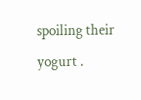spoiling their yogurt .